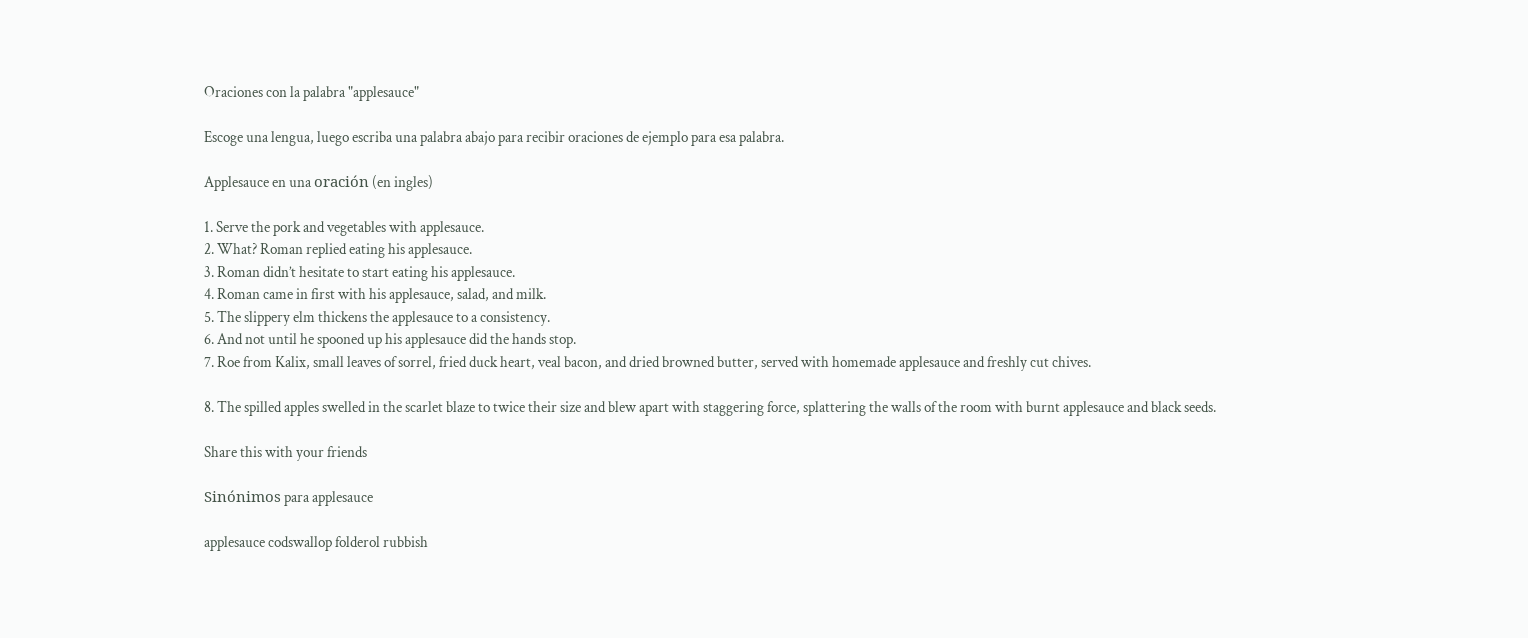Oraciones con la palabra "applesauce"

Escoge una lengua, luego escriba una palabra abajo para recibir oraciones de ejemplo para esa palabra.

Applesauce en una oración (en ingles)

1. Serve the pork and vegetables with applesauce.
2. What? Roman replied eating his applesauce.
3. Roman didn’t hesitate to start eating his applesauce.
4. Roman came in first with his applesauce, salad, and milk.
5. The slippery elm thickens the applesauce to a consistency.
6. And not until he spooned up his applesauce did the hands stop.
7. Roe from Kalix, small leaves of sorrel, fried duck heart, veal bacon, and dried browned butter, served with homemade applesauce and freshly cut chives.

8. The spilled apples swelled in the scarlet blaze to twice their size and blew apart with staggering force, splattering the walls of the room with burnt applesauce and black seeds.

Share this with your friends

Sinónimos para applesauce

applesauce codswallop folderol rubbish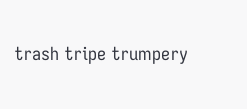trash tripe trumpery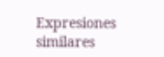Expresiones similares